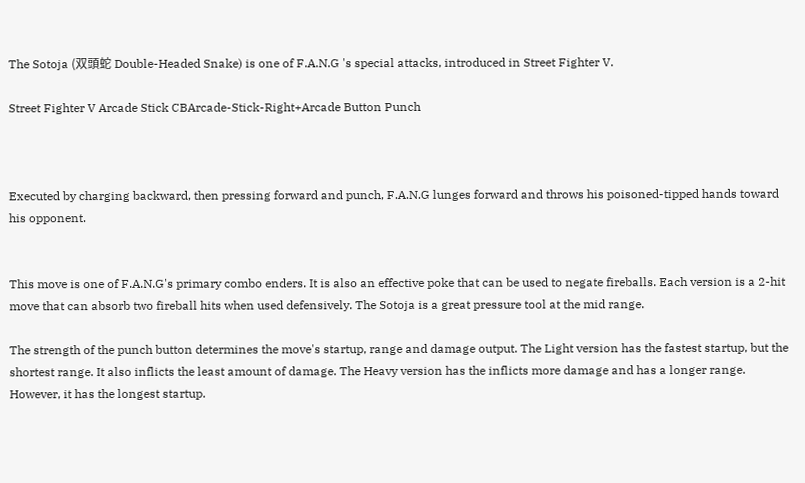The Sotoja (双頭蛇 Double-Headed Snake) is one of F.A.N.G 's special attacks, introduced in Street Fighter V.

Street Fighter V Arcade Stick CBArcade-Stick-Right+Arcade Button Punch



Executed by charging backward, then pressing forward and punch, F.A.N.G lunges forward and throws his poisoned-tipped hands toward his opponent.


This move is one of F.A.N.G's primary combo enders. It is also an effective poke that can be used to negate fireballs. Each version is a 2-hit move that can absorb two fireball hits when used defensively. The Sotoja is a great pressure tool at the mid range.

The strength of the punch button determines the move's startup, range and damage output. The Light version has the fastest startup, but the shortest range. It also inflicts the least amount of damage. The Heavy version has the inflicts more damage and has a longer range. However, it has the longest startup.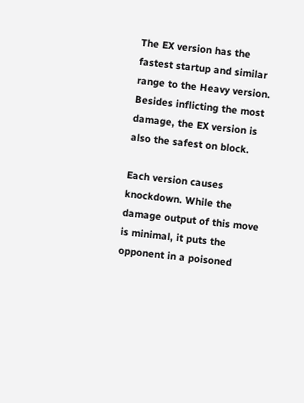The EX version has the fastest startup and similar range to the Heavy version. Besides inflicting the most damage, the EX version is also the safest on block.

Each version causes knockdown. While the damage output of this move is minimal, it puts the opponent in a poisoned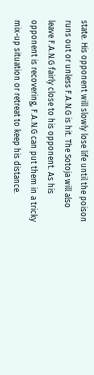state. His opponent will slowly lose life until the poison runs out or unless F.A.N.G is hit. The Sotoja will also leave F.A.N.G fairly close to his opponent. As his opponent is recovering, F.A.N.G can put them in a tricky mix-up situation or retreat to keep his distance.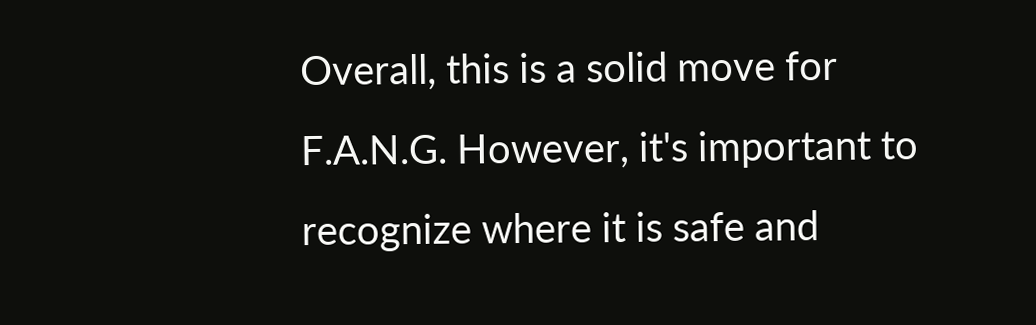Overall, this is a solid move for F.A.N.G. However, it's important to recognize where it is safe and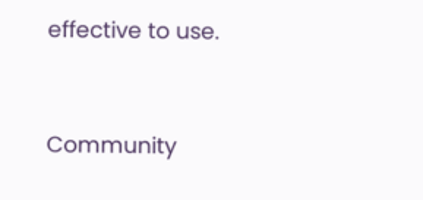effective to use.


Community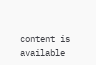content is available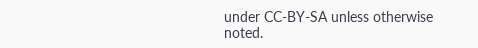under CC-BY-SA unless otherwise noted.